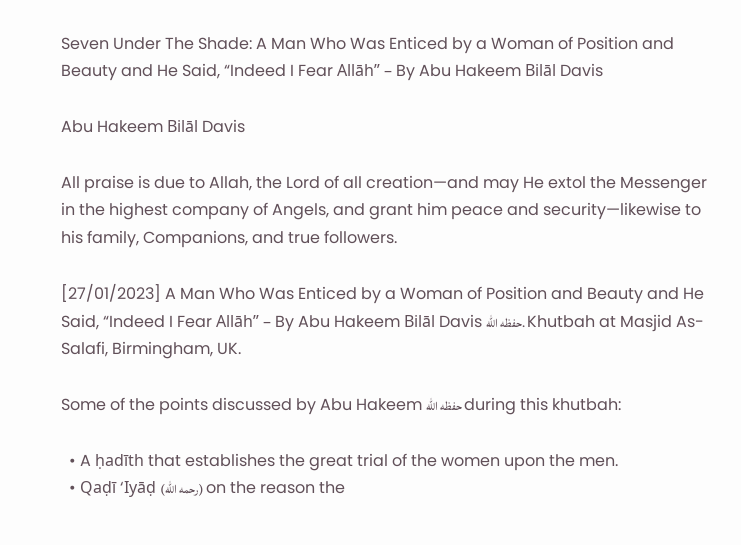Seven Under The Shade: A Man Who Was Enticed by a Woman of Position and Beauty and He Said, “Indeed I Fear Allāh” – By Abu Hakeem Bilāl Davis

Abu Hakeem Bilāl Davis

All praise is due to Allah, the Lord of all creation—and may He extol the Messenger in the highest company of Angels, and grant him peace and security—likewise to his family, Companions, and true followers.

[27/01/2023] A Man Who Was Enticed by a Woman of Position and Beauty and He Said, “Indeed I Fear Allāh” – By Abu Hakeem Bilāl Davis حفظه الله. Khutbah at Masjid As-Salafi, Birmingham, UK.

Some of the points discussed by Abu Hakeem حفظه الله during this khutbah:

  • A ḥadīth that establishes the great trial of the women upon the men.
  • Qaḍī ‘Iyāḍ (رحمه الله) on the reason the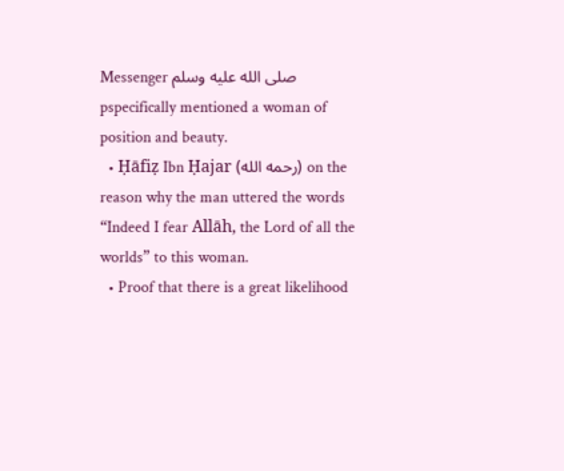Messenger صلى الله عليه وسلم pspecifically mentioned a woman of position and beauty.
  • Ḥāfiẓ Ibn Ḥajar (رحمه الله) on the reason why the man uttered the words “Indeed I fear Allāh, the Lord of all the worlds” to this woman.
  • Proof that there is a great likelihood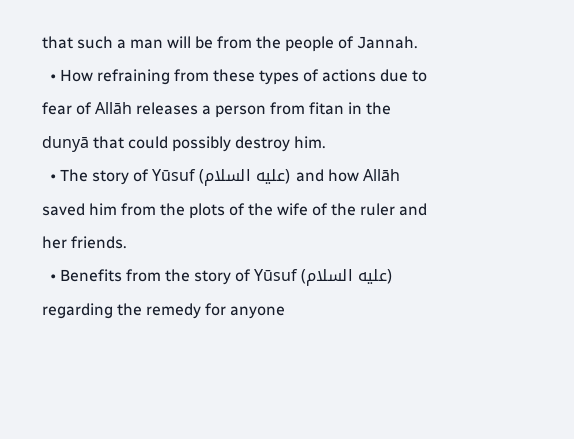that such a man will be from the people of Jannah.
  • How refraining from these types of actions due to fear of Allāh releases a person from fitan in the dunyā that could possibly destroy him.
  • The story of Yūsuf (عليه السلام) and how Allāh saved him from the plots of the wife of the ruler and her friends.
  • Benefits from the story of Yūsuf (عليه السلام) regarding the remedy for anyone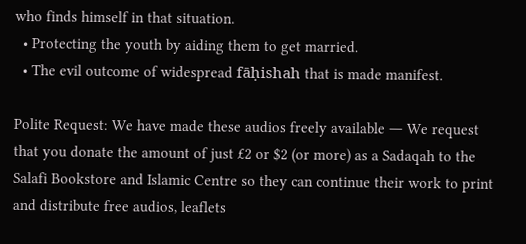who finds himself in that situation.
  • Protecting the youth by aiding them to get married.
  • The evil outcome of widespread fāḥishah that is made manifest.

Polite Request: We have made these audios freely available ― We request that you donate the amount of just £2 or $2 (or more) as a Sadaqah to the Salafi Bookstore and Islamic Centre so they can continue their work to print and distribute free audios, leaflets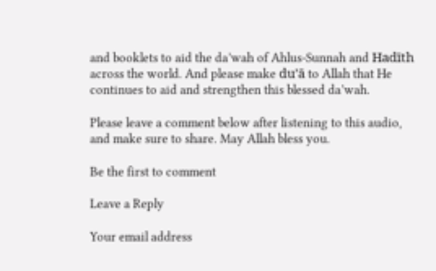and booklets to aid the da’wah of Ahlus-Sunnah and Hadīth across the world. And please make du’ā to Allah that He continues to aid and strengthen this blessed da’wah.

Please leave a comment below after listening to this audio, and make sure to share. May Allah bless you.

Be the first to comment

Leave a Reply

Your email address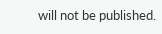will not be published.